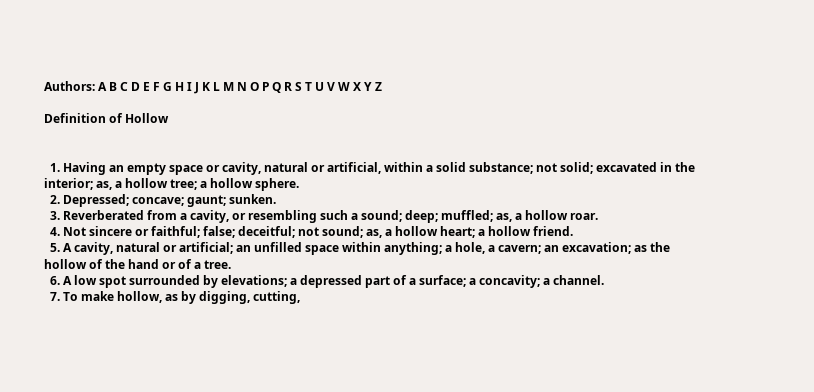Authors: A B C D E F G H I J K L M N O P Q R S T U V W X Y Z

Definition of Hollow


  1. Having an empty space or cavity, natural or artificial, within a solid substance; not solid; excavated in the interior; as, a hollow tree; a hollow sphere.
  2. Depressed; concave; gaunt; sunken.
  3. Reverberated from a cavity, or resembling such a sound; deep; muffled; as, a hollow roar.
  4. Not sincere or faithful; false; deceitful; not sound; as, a hollow heart; a hollow friend.
  5. A cavity, natural or artificial; an unfilled space within anything; a hole, a cavern; an excavation; as the hollow of the hand or of a tree.
  6. A low spot surrounded by elevations; a depressed part of a surface; a concavity; a channel.
  7. To make hollow, as by digging, cutting,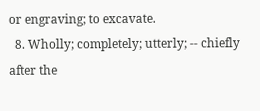or engraving; to excavate.
  8. Wholly; completely; utterly; -- chiefly after the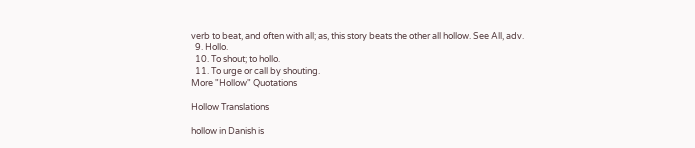verb to beat, and often with all; as, this story beats the other all hollow. See All, adv.
  9. Hollo.
  10. To shout; to hollo.
  11. To urge or call by shouting.
More "Hollow" Quotations

Hollow Translations

hollow in Danish is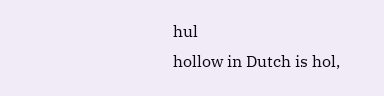hul
hollow in Dutch is hol,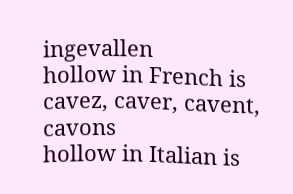ingevallen
hollow in French is cavez, caver, cavent, cavons
hollow in Italian is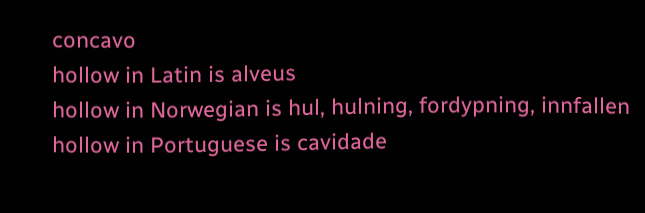concavo
hollow in Latin is alveus
hollow in Norwegian is hul, hulning, fordypning, innfallen
hollow in Portuguese is cavidade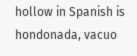hollow in Spanish is hondonada, vacuo